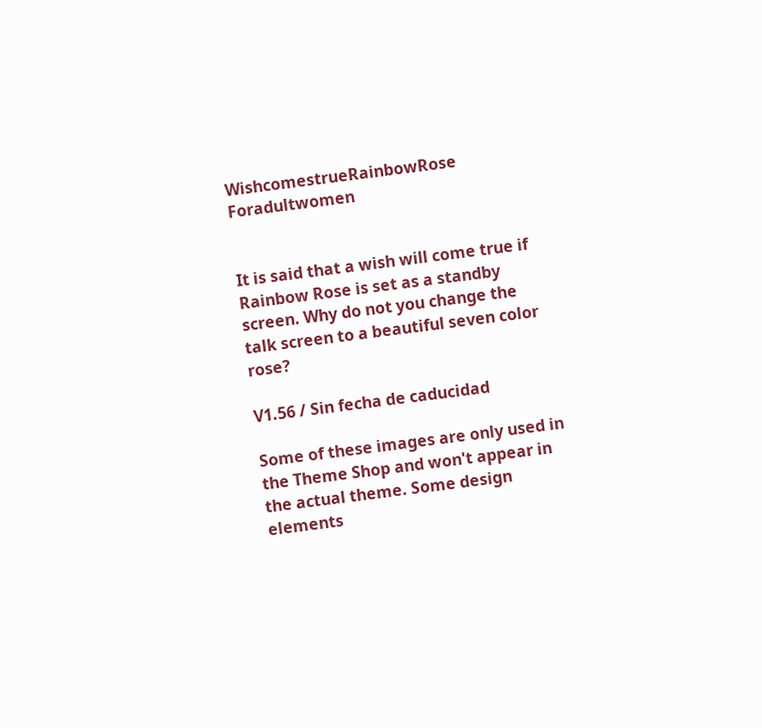WishcomestrueRainbowRose Foradultwomen


It is said that a wish will come true if Rainbow Rose is set as a standby screen. Why do not you change the talk screen to a beautiful seven color rose?

V1.56 / Sin fecha de caducidad

Some of these images are only used in the Theme Shop and won't appear in the actual theme. Some design elements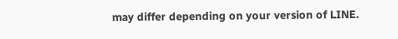may differ depending on your version of LINE.